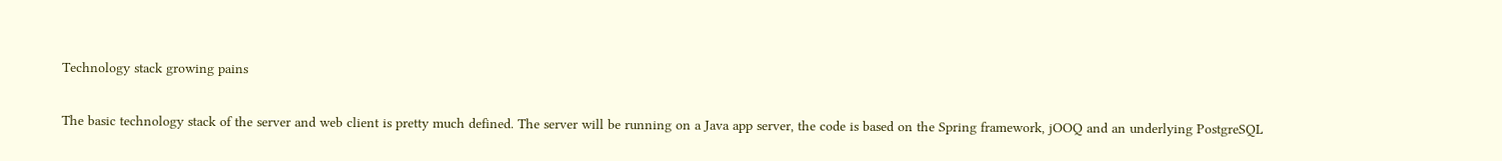Technology stack growing pains

The basic technology stack of the server and web client is pretty much defined. The server will be running on a Java app server, the code is based on the Spring framework, jOOQ and an underlying PostgreSQL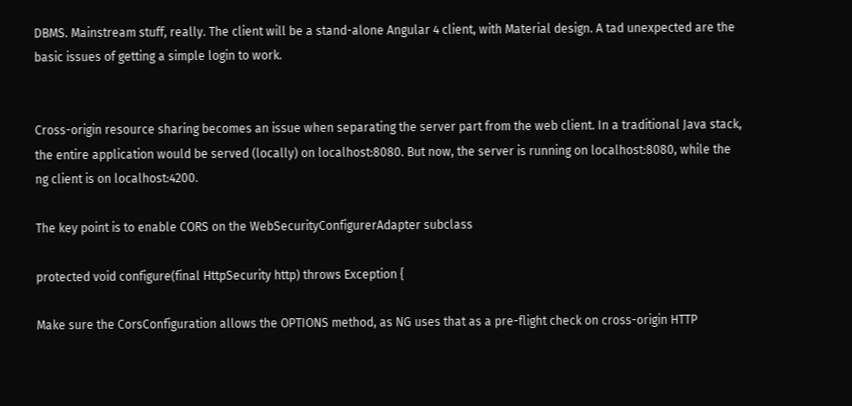DBMS. Mainstream stuff, really. The client will be a stand-alone Angular 4 client, with Material design. A tad unexpected are the basic issues of getting a simple login to work.


Cross-origin resource sharing becomes an issue when separating the server part from the web client. In a traditional Java stack, the entire application would be served (locally) on localhost:8080. But now, the server is running on localhost:8080, while the ng client is on localhost:4200.

The key point is to enable CORS on the WebSecurityConfigurerAdapter subclass

protected void configure(final HttpSecurity http) throws Exception {

Make sure the CorsConfiguration allows the OPTIONS method, as NG uses that as a pre-flight check on cross-origin HTTP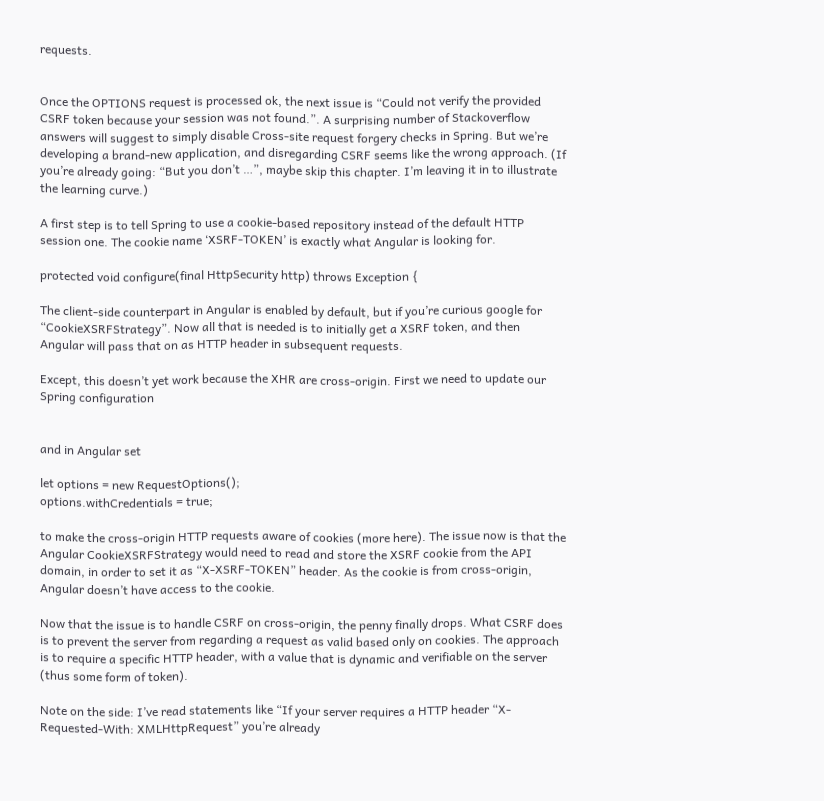requests.


Once the OPTIONS request is processed ok, the next issue is “Could not verify the provided CSRF token because your session was not found.”. A surprising number of Stackoverflow answers will suggest to simply disable Cross-site request forgery checks in Spring. But we’re developing a brand-new application, and disregarding CSRF seems like the wrong approach. (If you’re already going: “But you don’t …”, maybe skip this chapter. I’m leaving it in to illustrate the learning curve.)

A first step is to tell Spring to use a cookie-based repository instead of the default HTTP session one. The cookie name ‘XSRF-TOKEN’ is exactly what Angular is looking for.

protected void configure(final HttpSecurity http) throws Exception {

The client-side counterpart in Angular is enabled by default, but if you’re curious google for “CookieXSRFStrategy”. Now all that is needed is to initially get a XSRF token, and then Angular will pass that on as HTTP header in subsequent requests.

Except, this doesn’t yet work because the XHR are cross-origin. First we need to update our Spring configuration


and in Angular set

let options = new RequestOptions();
options.withCredentials = true;

to make the cross-origin HTTP requests aware of cookies (more here). The issue now is that the Angular CookieXSRFStrategy would need to read and store the XSRF cookie from the API domain, in order to set it as “X-XSRF-TOKEN” header. As the cookie is from cross-origin, Angular doesn’t have access to the cookie.

Now that the issue is to handle CSRF on cross-origin, the penny finally drops. What CSRF does is to prevent the server from regarding a request as valid based only on cookies. The approach is to require a specific HTTP header, with a value that is dynamic and verifiable on the server (thus some form of token).

Note on the side: I’ve read statements like “If your server requires a HTTP header “X-Requested-With: XMLHttpRequest” you’re already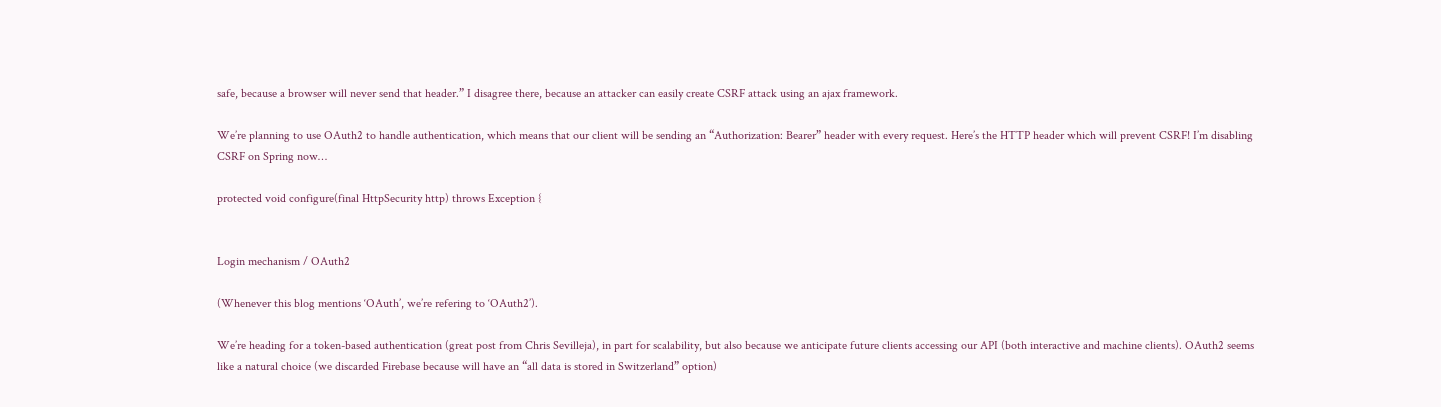safe, because a browser will never send that header.” I disagree there, because an attacker can easily create CSRF attack using an ajax framework.

We’re planning to use OAuth2 to handle authentication, which means that our client will be sending an “Authorization: Bearer” header with every request. Here’s the HTTP header which will prevent CSRF! I’m disabling CSRF on Spring now…

protected void configure(final HttpSecurity http) throws Exception {


Login mechanism / OAuth2

(Whenever this blog mentions ‘OAuth’, we’re refering to ‘OAuth2’).

We’re heading for a token-based authentication (great post from Chris Sevilleja), in part for scalability, but also because we anticipate future clients accessing our API (both interactive and machine clients). OAuth2 seems like a natural choice (we discarded Firebase because will have an “all data is stored in Switzerland” option)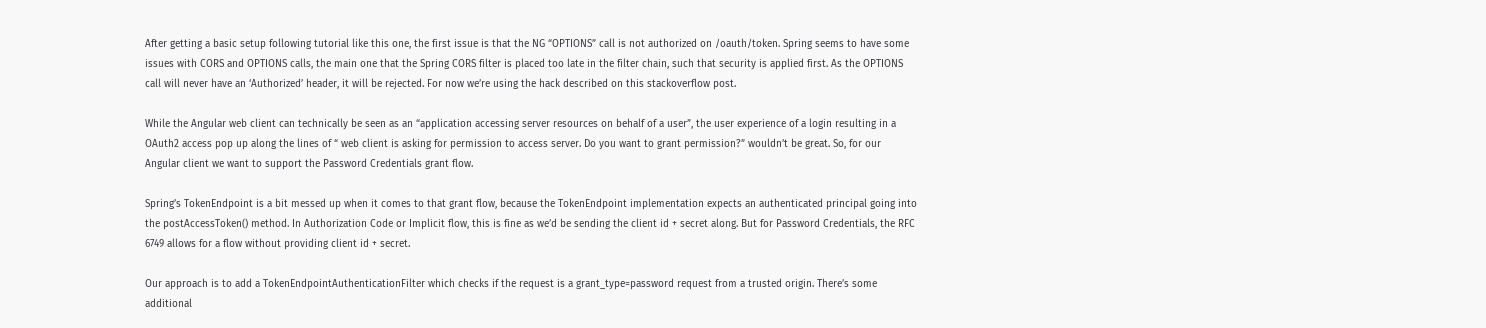After getting a basic setup following tutorial like this one, the first issue is that the NG “OPTIONS” call is not authorized on /oauth/token. Spring seems to have some issues with CORS and OPTIONS calls, the main one that the Spring CORS filter is placed too late in the filter chain, such that security is applied first. As the OPTIONS call will never have an ‘Authorized’ header, it will be rejected. For now we’re using the hack described on this stackoverflow post.

While the Angular web client can technically be seen as an “application accessing server resources on behalf of a user”, the user experience of a login resulting in a OAuth2 access pop up along the lines of “ web client is asking for permission to access server. Do you want to grant permission?” wouldn’t be great. So, for our Angular client we want to support the Password Credentials grant flow.

Spring’s TokenEndpoint is a bit messed up when it comes to that grant flow, because the TokenEndpoint implementation expects an authenticated principal going into the postAccessToken() method. In Authorization Code or Implicit flow, this is fine as we’d be sending the client id + secret along. But for Password Credentials, the RFC 6749 allows for a flow without providing client id + secret.

Our approach is to add a TokenEndpointAuthenticationFilter which checks if the request is a grant_type=password request from a trusted origin. There’s some additional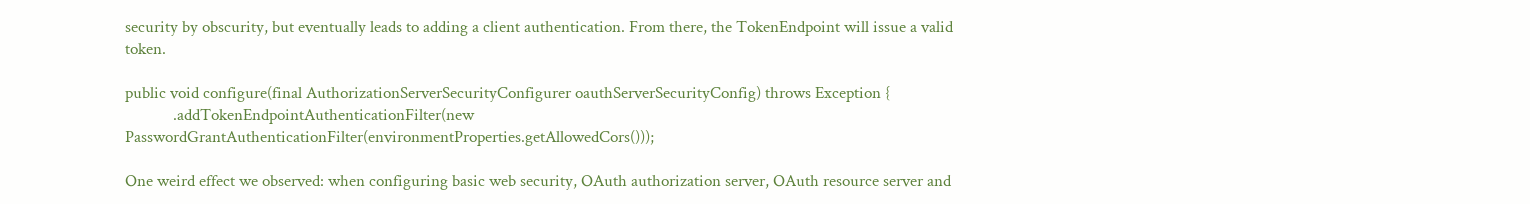security by obscurity, but eventually leads to adding a client authentication. From there, the TokenEndpoint will issue a valid token.

public void configure(final AuthorizationServerSecurityConfigurer oauthServerSecurityConfig) throws Exception {
            .addTokenEndpointAuthenticationFilter(new PasswordGrantAuthenticationFilter(environmentProperties.getAllowedCors()));

One weird effect we observed: when configuring basic web security, OAuth authorization server, OAuth resource server and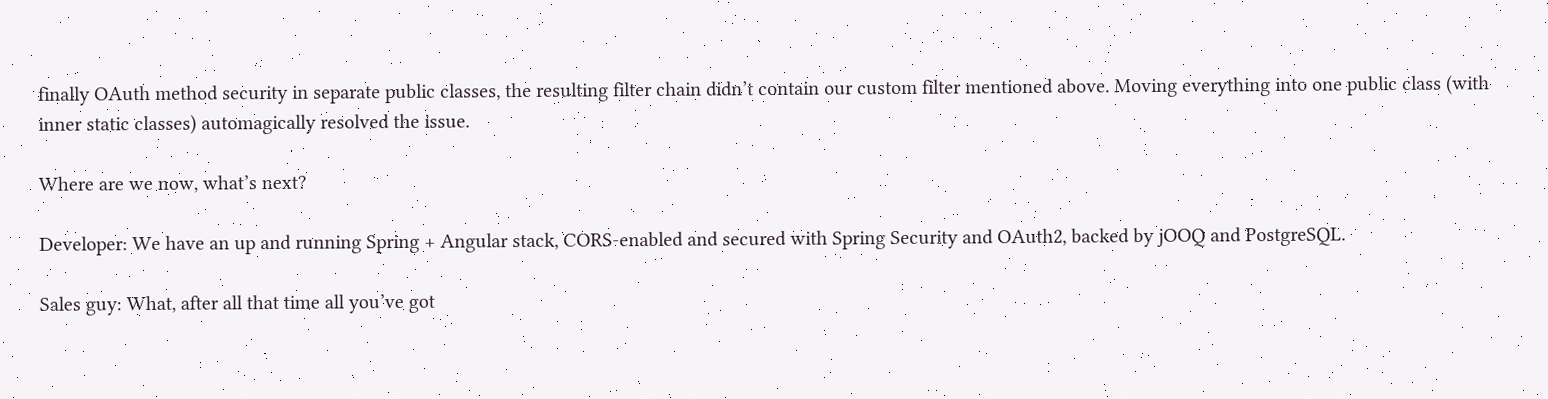finally OAuth method security in separate public classes, the resulting filter chain didn’t contain our custom filter mentioned above. Moving everything into one public class (with inner static classes) automagically resolved the issue.

Where are we now, what’s next?

Developer: We have an up and running Spring + Angular stack, CORS-enabled and secured with Spring Security and OAuth2, backed by jOOQ and PostgreSQL.

Sales guy: What, after all that time all you’ve got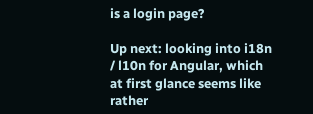is a login page?

Up next: looking into i18n / l10n for Angular, which at first glance seems like rather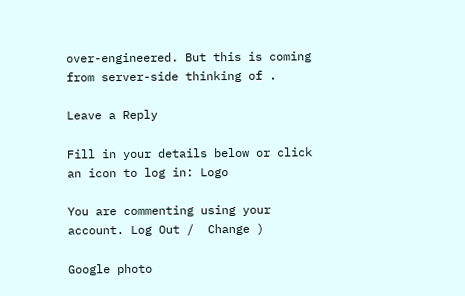over-engineered. But this is coming from server-side thinking of .

Leave a Reply

Fill in your details below or click an icon to log in: Logo

You are commenting using your account. Log Out /  Change )

Google photo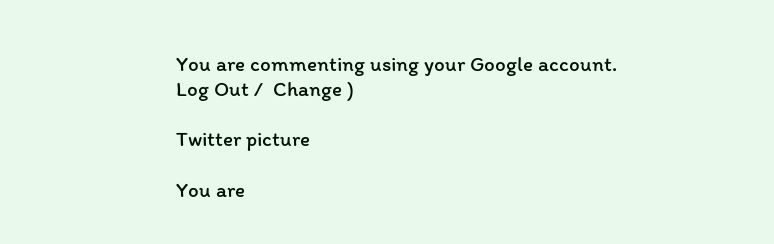You are commenting using your Google account. Log Out /  Change )

Twitter picture

You are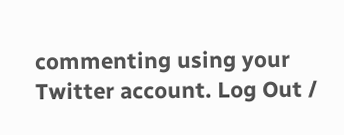commenting using your Twitter account. Log Out /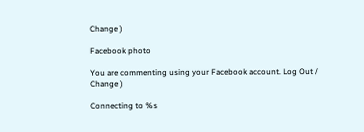Change )

Facebook photo

You are commenting using your Facebook account. Log Out /  Change )

Connecting to %s